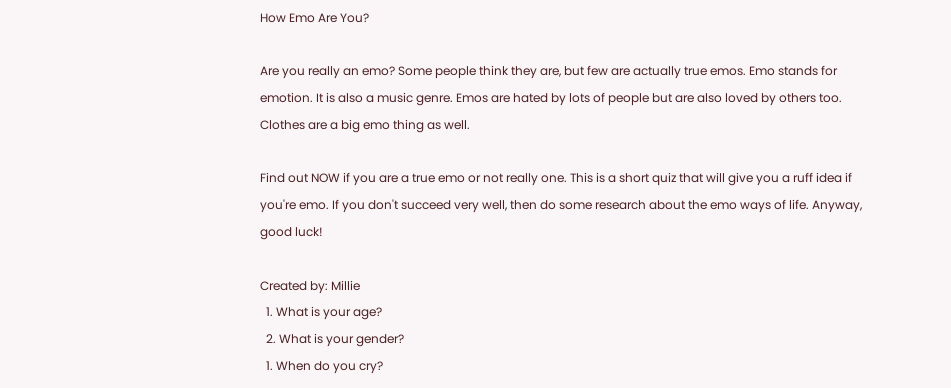How Emo Are You?

Are you really an emo? Some people think they are, but few are actually true emos. Emo stands for emotion. It is also a music genre. Emos are hated by lots of people but are also loved by others too. Clothes are a big emo thing as well.

Find out NOW if you are a true emo or not really one. This is a short quiz that will give you a ruff idea if you're emo. If you don't succeed very well, then do some research about the emo ways of life. Anyway, good luck!

Created by: Millie
  1. What is your age?
  2. What is your gender?
  1. When do you cry?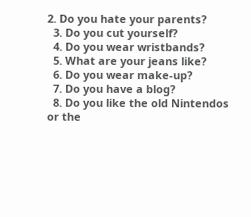2. Do you hate your parents?
  3. Do you cut yourself?
  4. Do you wear wristbands?
  5. What are your jeans like?
  6. Do you wear make-up?
  7. Do you have a blog?
  8. Do you like the old Nintendos or the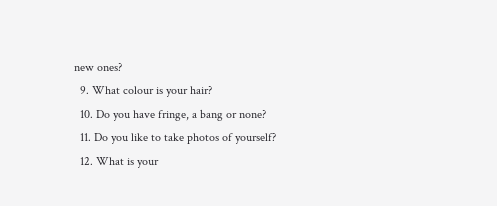new ones?
  9. What colour is your hair?
  10. Do you have fringe, a bang or none?
  11. Do you like to take photos of yourself?
  12. What is your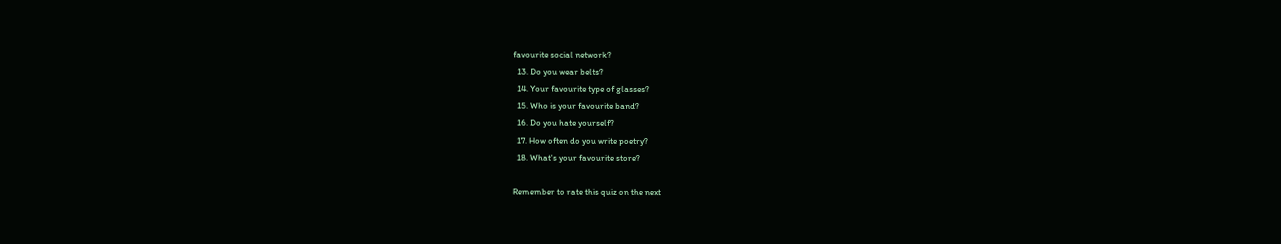favourite social network?
  13. Do you wear belts?
  14. Your favourite type of glasses?
  15. Who is your favourite band?
  16. Do you hate yourself?
  17. How often do you write poetry?
  18. What's your favourite store?

Remember to rate this quiz on the next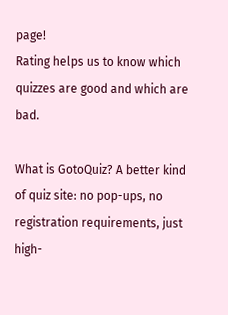page!
Rating helps us to know which quizzes are good and which are bad.

What is GotoQuiz? A better kind of quiz site: no pop-ups, no registration requirements, just high-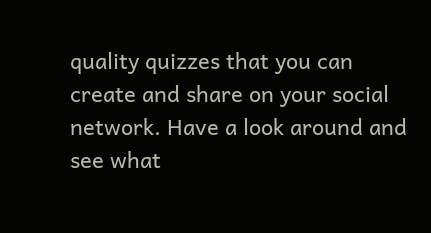quality quizzes that you can create and share on your social network. Have a look around and see what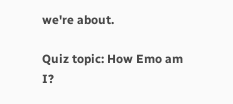we're about.

Quiz topic: How Emo am I?